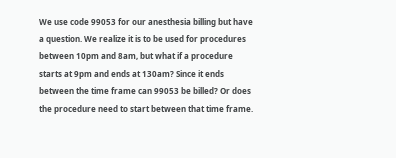We use code 99053 for our anesthesia billing but have a question. We realize it is to be used for procedures between 10pm and 8am, but what if a procedure starts at 9pm and ends at 130am? Since it ends between the time frame can 99053 be billed? Or does the procedure need to start between that time frame.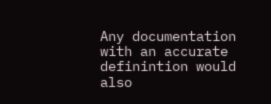Any documentation with an accurate definintion would also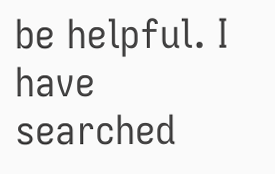be helpful. I have searched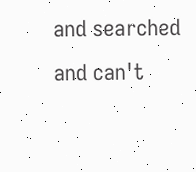and searched and can't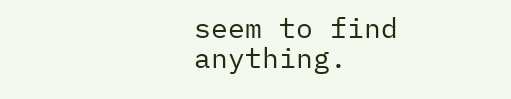seem to find anything.